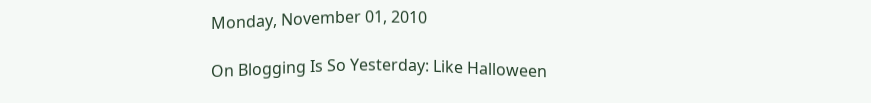Monday, November 01, 2010

On Blogging Is So Yesterday: Like Halloween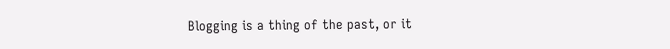Blogging is a thing of the past, or it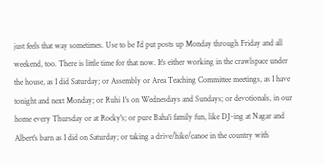just feels that way sometimes. Use to be I'd put posts up Monday through Friday and all weekend, too. There is little time for that now. It's either working in the crawlspace under the house, as I did Saturday; or Assembly or Area Teaching Committee meetings, as I have tonight and next Monday; or Ruhi 1's on Wednesdays and Sundays; or devotionals, in our home every Thursday or at Rocky's; or pure Baha'i family fun, like DJ-ing at Nagar and Albert's barn as I did on Saturday; or taking a drive/hike/canoe in the country with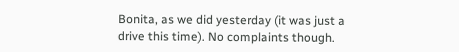Bonita, as we did yesterday (it was just a drive this time). No complaints though.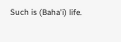Such is (Baha'i) life.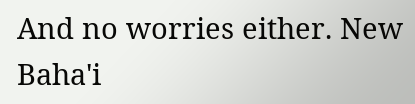And no worries either. New Baha'i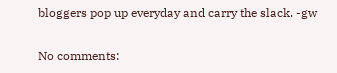bloggers pop up everyday and carry the slack. -gw

No comments: